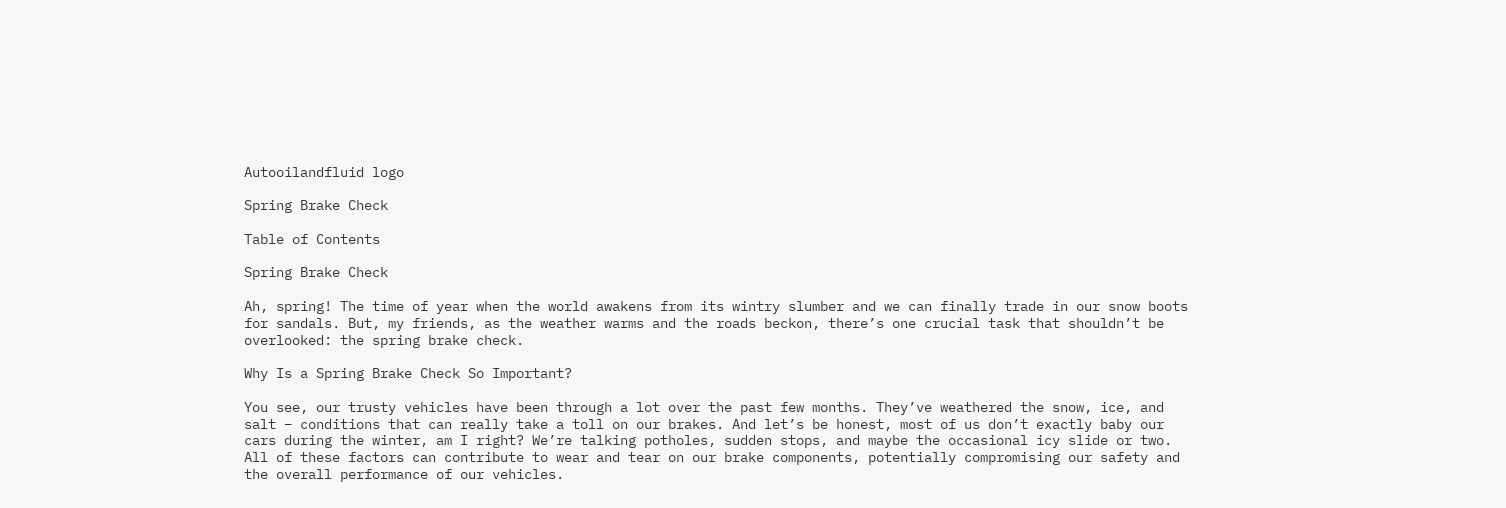Autooilandfluid logo

Spring Brake Check

Table of Contents

Spring Brake Check

Ah, spring! The time of year when the world awakens from its wintry slumber and we can finally trade in our snow boots for sandals. But, my friends, as the weather warms and the roads beckon, there’s one crucial task that shouldn’t be overlooked: the spring brake check.

Why Is a Spring Brake Check So Important?

You see, our trusty vehicles have been through a lot over the past few months. They’ve weathered the snow, ice, and salt – conditions that can really take a toll on our brakes. And let’s be honest, most of us don’t exactly baby our cars during the winter, am I right? We’re talking potholes, sudden stops, and maybe the occasional icy slide or two. All of these factors can contribute to wear and tear on our brake components, potentially compromising our safety and the overall performance of our vehicles.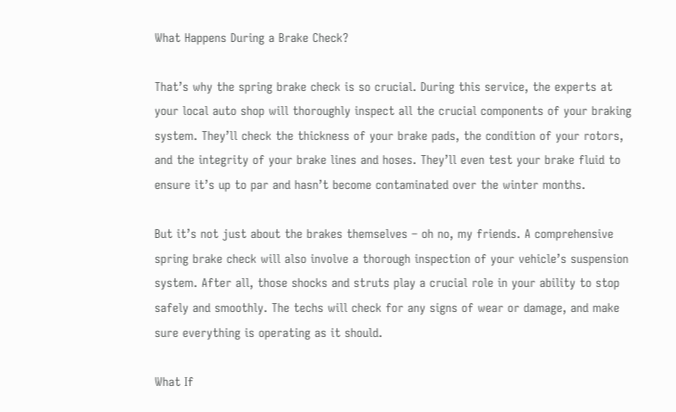What Happens During a Brake Check?

That’s why the spring brake check is so crucial. During this service, the experts at your local auto shop will thoroughly inspect all the crucial components of your braking system. They’ll check the thickness of your brake pads, the condition of your rotors, and the integrity of your brake lines and hoses. They’ll even test your brake fluid to ensure it’s up to par and hasn’t become contaminated over the winter months.

But it’s not just about the brakes themselves – oh no, my friends. A comprehensive spring brake check will also involve a thorough inspection of your vehicle’s suspension system. After all, those shocks and struts play a crucial role in your ability to stop safely and smoothly. The techs will check for any signs of wear or damage, and make sure everything is operating as it should.

What If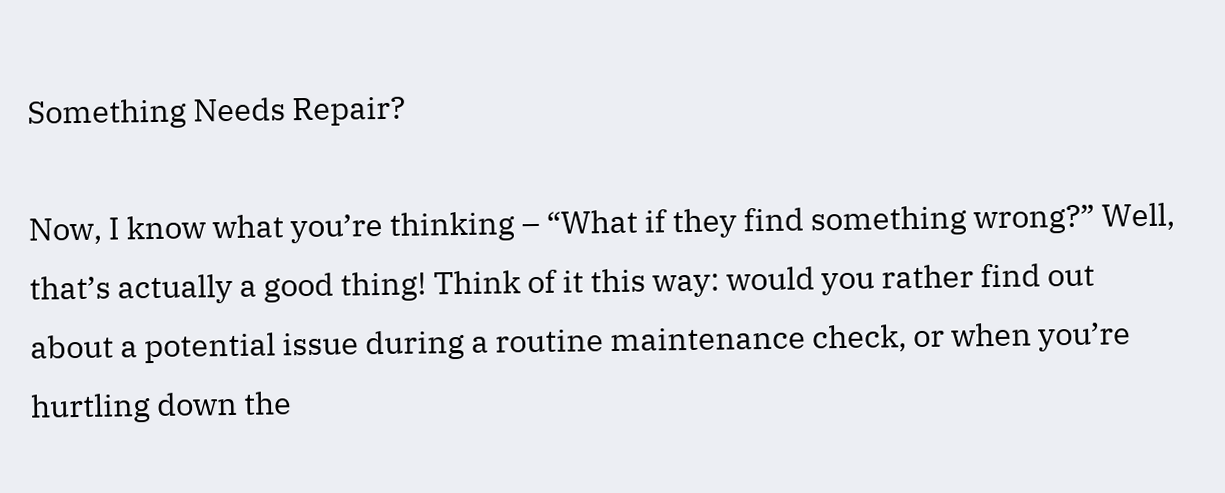Something Needs Repair?

Now, I know what you’re thinking – “What if they find something wrong?” Well, that’s actually a good thing! Think of it this way: would you rather find out about a potential issue during a routine maintenance check, or when you’re hurtling down the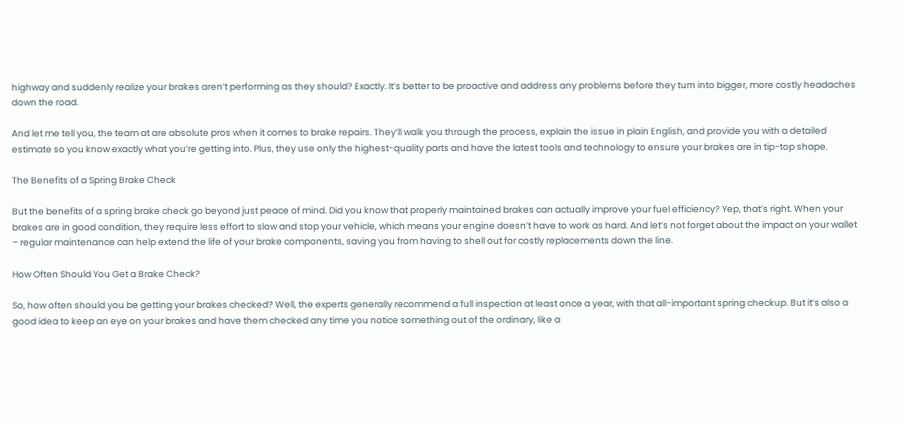highway and suddenly realize your brakes aren’t performing as they should? Exactly. It’s better to be proactive and address any problems before they turn into bigger, more costly headaches down the road.

And let me tell you, the team at are absolute pros when it comes to brake repairs. They’ll walk you through the process, explain the issue in plain English, and provide you with a detailed estimate so you know exactly what you’re getting into. Plus, they use only the highest-quality parts and have the latest tools and technology to ensure your brakes are in tip-top shape.

The Benefits of a Spring Brake Check

But the benefits of a spring brake check go beyond just peace of mind. Did you know that properly maintained brakes can actually improve your fuel efficiency? Yep, that’s right. When your brakes are in good condition, they require less effort to slow and stop your vehicle, which means your engine doesn’t have to work as hard. And let’s not forget about the impact on your wallet – regular maintenance can help extend the life of your brake components, saving you from having to shell out for costly replacements down the line.

How Often Should You Get a Brake Check?

So, how often should you be getting your brakes checked? Well, the experts generally recommend a full inspection at least once a year, with that all-important spring checkup. But it’s also a good idea to keep an eye on your brakes and have them checked any time you notice something out of the ordinary, like a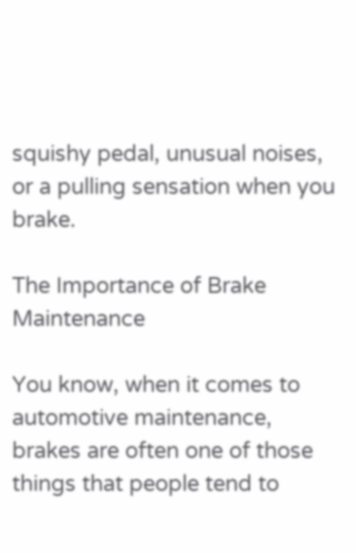squishy pedal, unusual noises, or a pulling sensation when you brake.

The Importance of Brake Maintenance

You know, when it comes to automotive maintenance, brakes are often one of those things that people tend to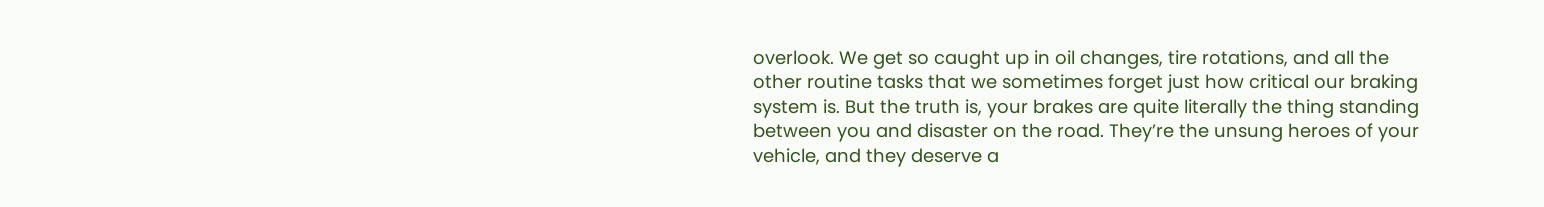overlook. We get so caught up in oil changes, tire rotations, and all the other routine tasks that we sometimes forget just how critical our braking system is. But the truth is, your brakes are quite literally the thing standing between you and disaster on the road. They’re the unsung heroes of your vehicle, and they deserve a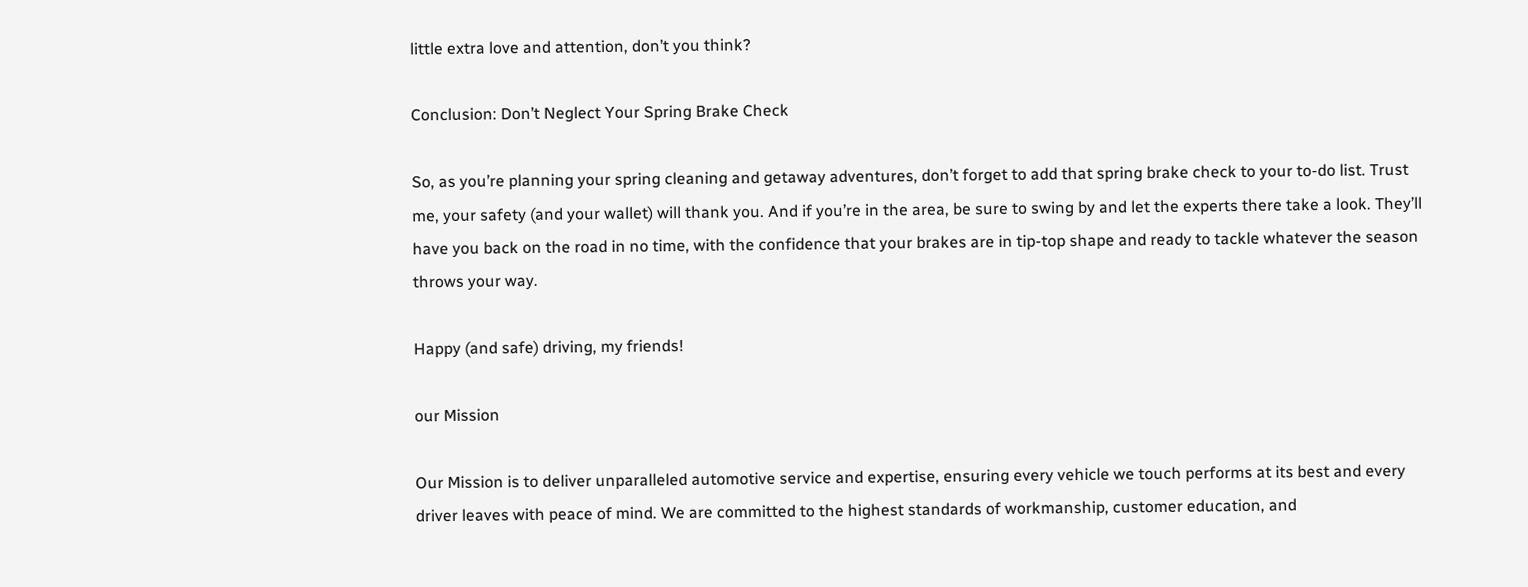little extra love and attention, don’t you think?

Conclusion: Don’t Neglect Your Spring Brake Check

So, as you’re planning your spring cleaning and getaway adventures, don’t forget to add that spring brake check to your to-do list. Trust me, your safety (and your wallet) will thank you. And if you’re in the area, be sure to swing by and let the experts there take a look. They’ll have you back on the road in no time, with the confidence that your brakes are in tip-top shape and ready to tackle whatever the season throws your way.

Happy (and safe) driving, my friends!

our Mission

Our Mission is to deliver unparalleled automotive service and expertise, ensuring every vehicle we touch performs at its best and every driver leaves with peace of mind. We are committed to the highest standards of workmanship, customer education, and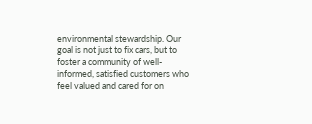environmental stewardship. Our goal is not just to fix cars, but to foster a community of well-informed, satisfied customers who feel valued and cared for on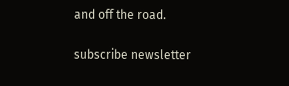and off the road.

subscribe newsletter